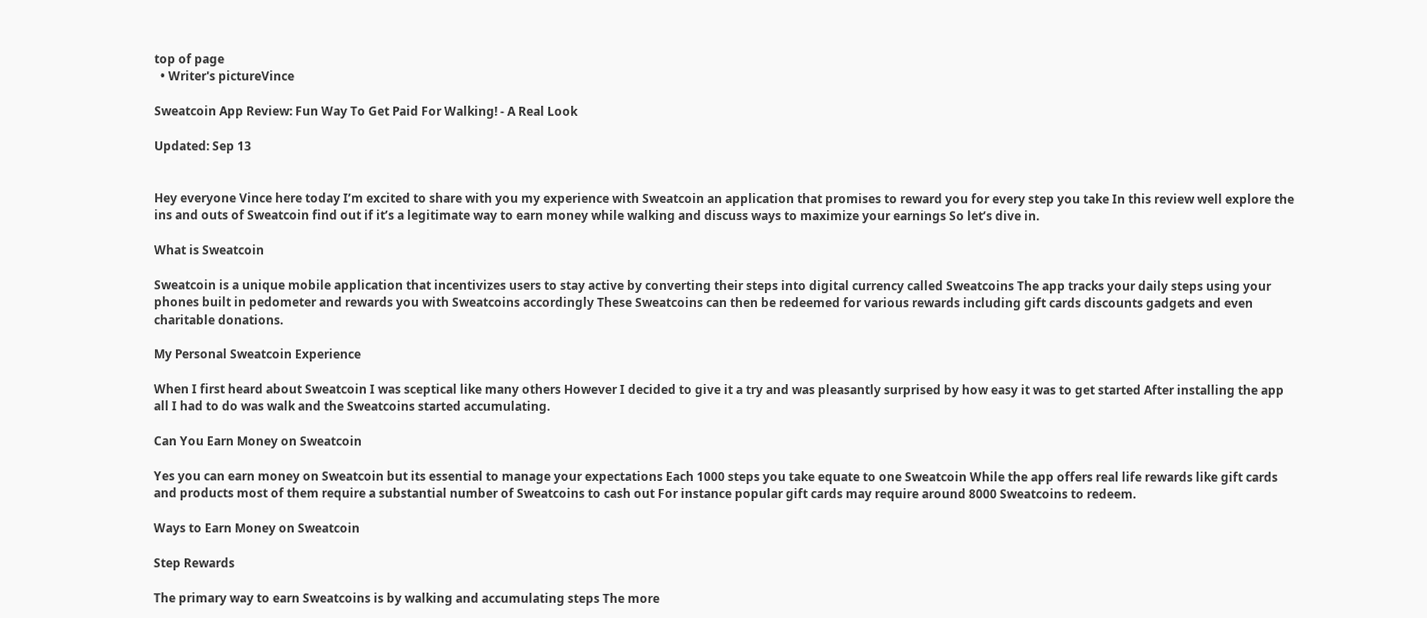top of page
  • Writer's pictureVince

Sweatcoin App Review: Fun Way To Get Paid For Walking! - A Real Look

Updated: Sep 13


Hey everyone Vince here today I’m excited to share with you my experience with Sweatcoin an application that promises to reward you for every step you take In this review well explore the ins and outs of Sweatcoin find out if it’s a legitimate way to earn money while walking and discuss ways to maximize your earnings So let’s dive in.

What is Sweatcoin

Sweatcoin is a unique mobile application that incentivizes users to stay active by converting their steps into digital currency called Sweatcoins The app tracks your daily steps using your phones built in pedometer and rewards you with Sweatcoins accordingly These Sweatcoins can then be redeemed for various rewards including gift cards discounts gadgets and even charitable donations.

My Personal Sweatcoin Experience

When I first heard about Sweatcoin I was sceptical like many others However I decided to give it a try and was pleasantly surprised by how easy it was to get started After installing the app all I had to do was walk and the Sweatcoins started accumulating.

Can You Earn Money on Sweatcoin

Yes you can earn money on Sweatcoin but its essential to manage your expectations Each 1000 steps you take equate to one Sweatcoin While the app offers real life rewards like gift cards and products most of them require a substantial number of Sweatcoins to cash out For instance popular gift cards may require around 8000 Sweatcoins to redeem.

Ways to Earn Money on Sweatcoin

Step Rewards

The primary way to earn Sweatcoins is by walking and accumulating steps The more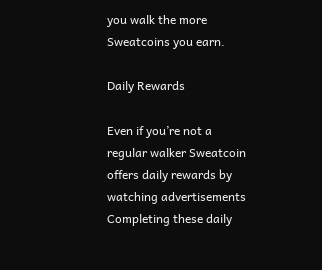you walk the more Sweatcoins you earn.

Daily Rewards

Even if you’re not a regular walker Sweatcoin offers daily rewards by watching advertisements Completing these daily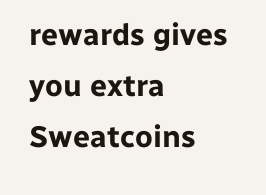rewards gives you extra Sweatcoins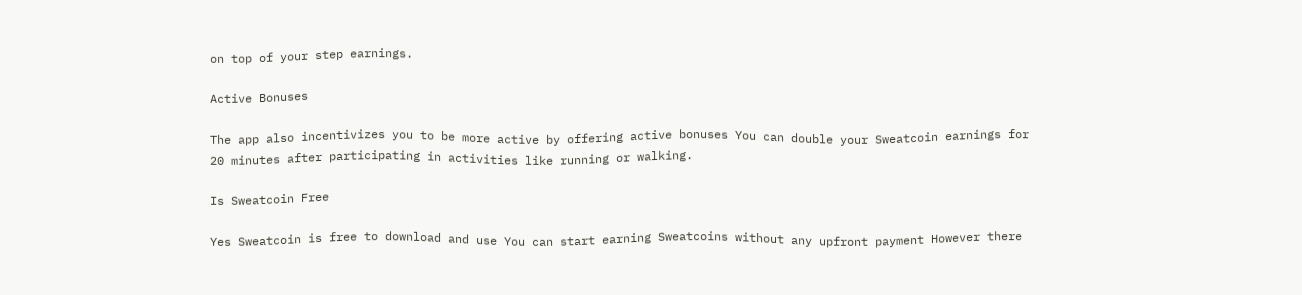on top of your step earnings.

Active Bonuses

The app also incentivizes you to be more active by offering active bonuses You can double your Sweatcoin earnings for 20 minutes after participating in activities like running or walking.

Is Sweatcoin Free

Yes Sweatcoin is free to download and use You can start earning Sweatcoins without any upfront payment However there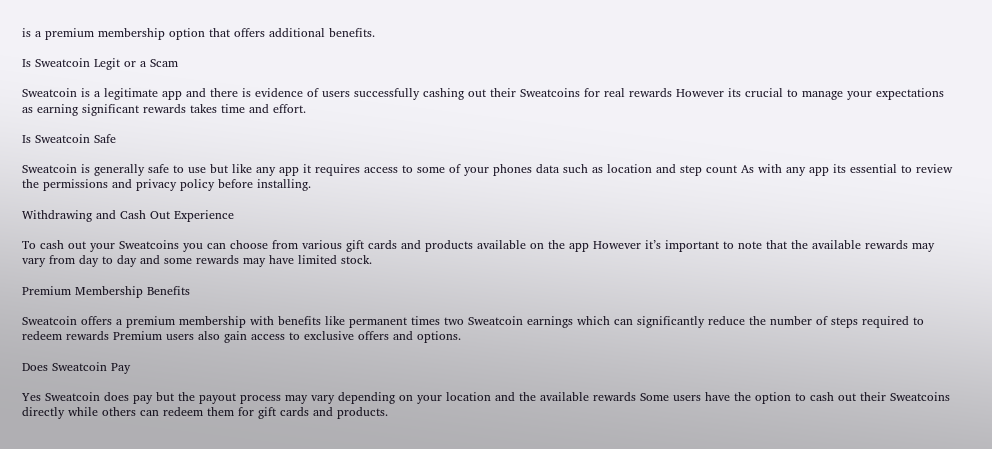is a premium membership option that offers additional benefits.

Is Sweatcoin Legit or a Scam

Sweatcoin is a legitimate app and there is evidence of users successfully cashing out their Sweatcoins for real rewards However its crucial to manage your expectations as earning significant rewards takes time and effort.

Is Sweatcoin Safe

Sweatcoin is generally safe to use but like any app it requires access to some of your phones data such as location and step count As with any app its essential to review the permissions and privacy policy before installing.

Withdrawing and Cash Out Experience

To cash out your Sweatcoins you can choose from various gift cards and products available on the app However it’s important to note that the available rewards may vary from day to day and some rewards may have limited stock.

Premium Membership Benefits

Sweatcoin offers a premium membership with benefits like permanent times two Sweatcoin earnings which can significantly reduce the number of steps required to redeem rewards Premium users also gain access to exclusive offers and options.

Does Sweatcoin Pay

Yes Sweatcoin does pay but the payout process may vary depending on your location and the available rewards Some users have the option to cash out their Sweatcoins directly while others can redeem them for gift cards and products.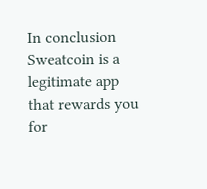In conclusion Sweatcoin is a legitimate app that rewards you for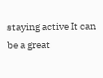staying active It can be a great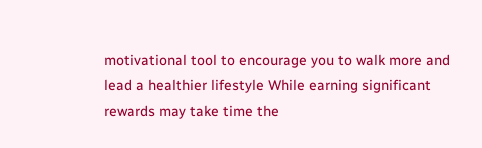motivational tool to encourage you to walk more and lead a healthier lifestyle While earning significant rewards may take time the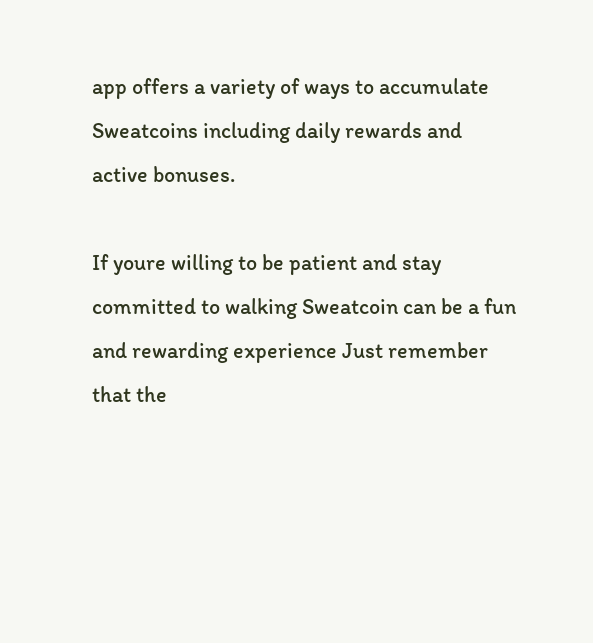app offers a variety of ways to accumulate Sweatcoins including daily rewards and active bonuses.

If youre willing to be patient and stay committed to walking Sweatcoin can be a fun and rewarding experience Just remember that the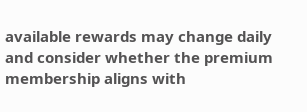available rewards may change daily and consider whether the premium membership aligns with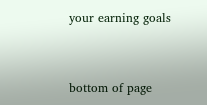your earning goals


bottom of page